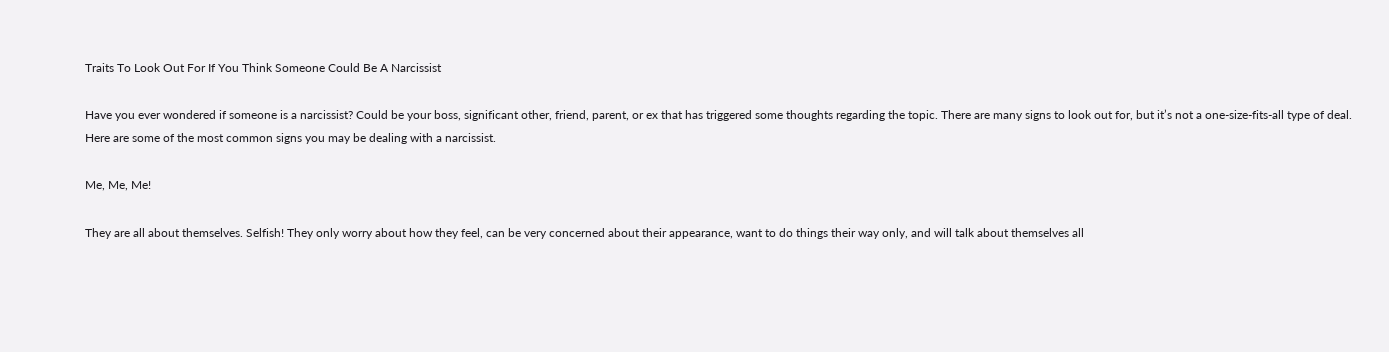Traits To Look Out For If You Think Someone Could Be A Narcissist

Have you ever wondered if someone is a narcissist? Could be your boss, significant other, friend, parent, or ex that has triggered some thoughts regarding the topic. There are many signs to look out for, but it’s not a one-size-fits-all type of deal. Here are some of the most common signs you may be dealing with a narcissist.

Me, Me, Me!

They are all about themselves. Selfish! They only worry about how they feel, can be very concerned about their appearance, want to do things their way only, and will talk about themselves all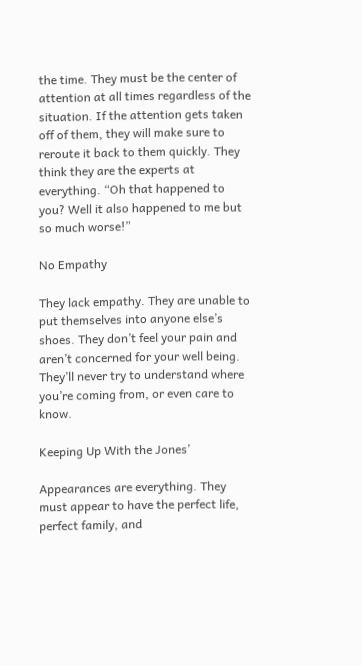the time. They must be the center of attention at all times regardless of the situation. If the attention gets taken off of them, they will make sure to reroute it back to them quickly. They think they are the experts at everything. “Oh that happened to you? Well it also happened to me but so much worse!”

No Empathy

They lack empathy. They are unable to put themselves into anyone else’s shoes. They don’t feel your pain and aren’t concerned for your well being. They’ll never try to understand where you’re coming from, or even care to know.

Keeping Up With the Jones’

Appearances are everything. They must appear to have the perfect life, perfect family, and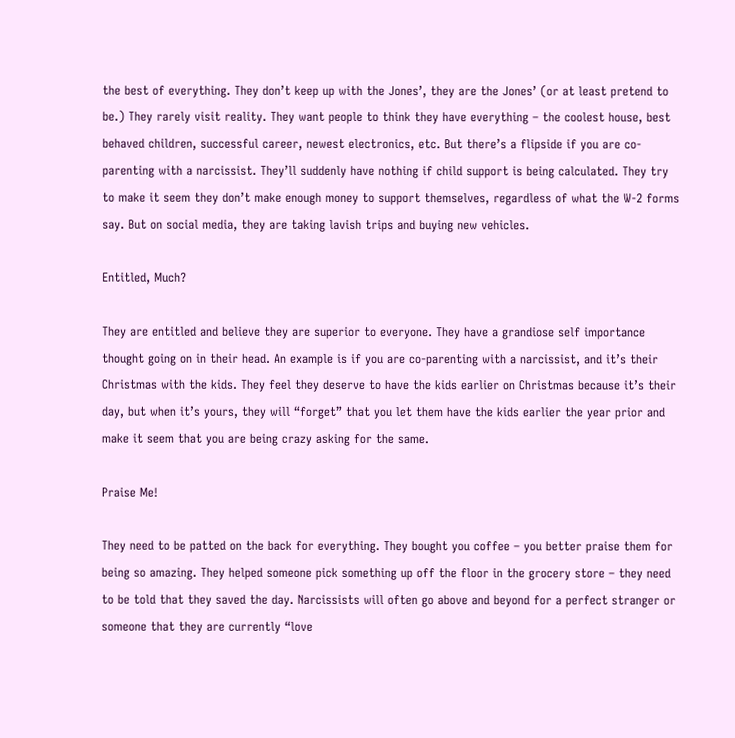the best of everything. They don’t keep up with the Jones’, they are the Jones’ (or at least pretend to be.) They rarely visit reality. They want people to think they have everything – the coolest house, best behaved children, successful career, newest electronics, etc. But there’s a flipside if you are co-parenting with a narcissist. They’ll suddenly have nothing if child support is being calculated. They try to make it seem they don’t make enough money to support themselves, regardless of what the W-2 forms say. But on social media, they are taking lavish trips and buying new vehicles.

Entitled, Much?

They are entitled and believe they are superior to everyone. They have a grandiose self importance thought going on in their head. An example is if you are co-parenting with a narcissist, and it’s their Christmas with the kids. They feel they deserve to have the kids earlier on Christmas because it’s their day, but when it’s yours, they will “forget” that you let them have the kids earlier the year prior and make it seem that you are being crazy asking for the same.

Praise Me!

They need to be patted on the back for everything. They bought you coffee – you better praise them for being so amazing. They helped someone pick something up off the floor in the grocery store – they need to be told that they saved the day. Narcissists will often go above and beyond for a perfect stranger or someone that they are currently “love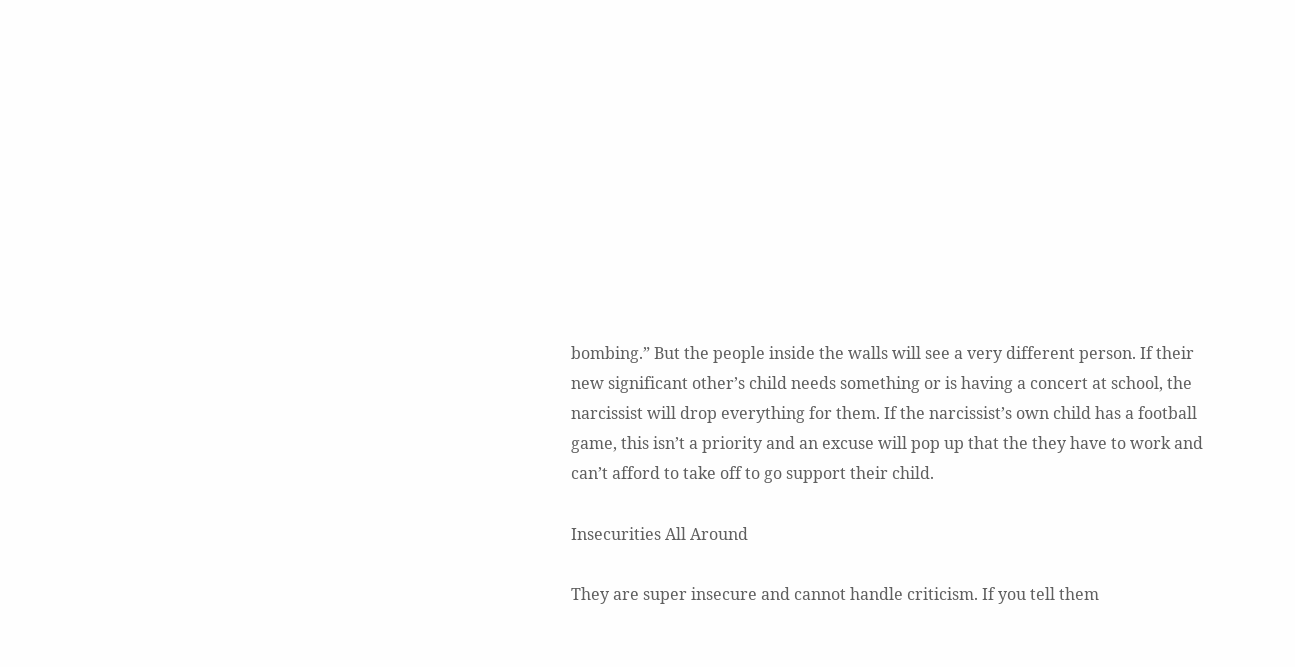bombing.” But the people inside the walls will see a very different person. If their new significant other’s child needs something or is having a concert at school, the narcissist will drop everything for them. If the narcissist’s own child has a football game, this isn’t a priority and an excuse will pop up that the they have to work and can’t afford to take off to go support their child.

Insecurities All Around

They are super insecure and cannot handle criticism. If you tell them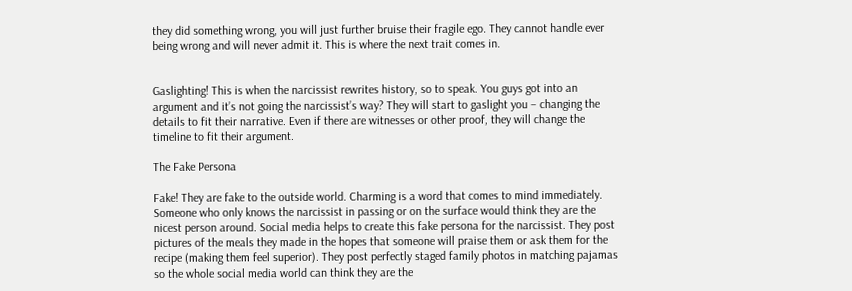they did something wrong, you will just further bruise their fragile ego. They cannot handle ever being wrong and will never admit it. This is where the next trait comes in.


Gaslighting! This is when the narcissist rewrites history, so to speak. You guys got into an argument and it’s not going the narcissist’s way? They will start to gaslight you – changing the details to fit their narrative. Even if there are witnesses or other proof, they will change the timeline to fit their argument.

The Fake Persona

Fake! They are fake to the outside world. Charming is a word that comes to mind immediately. Someone who only knows the narcissist in passing or on the surface would think they are the nicest person around. Social media helps to create this fake persona for the narcissist. They post pictures of the meals they made in the hopes that someone will praise them or ask them for the recipe (making them feel superior). They post perfectly staged family photos in matching pajamas so the whole social media world can think they are the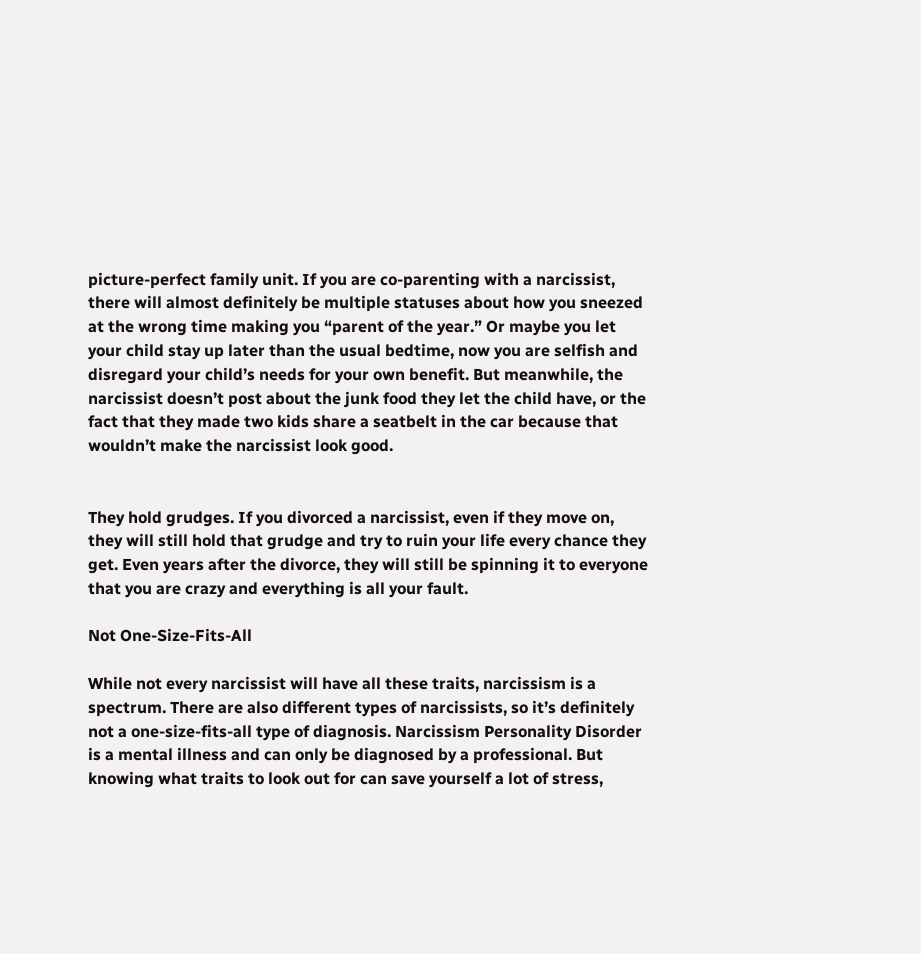picture-perfect family unit. If you are co-parenting with a narcissist, there will almost definitely be multiple statuses about how you sneezed at the wrong time making you “parent of the year.” Or maybe you let your child stay up later than the usual bedtime, now you are selfish and disregard your child’s needs for your own benefit. But meanwhile, the narcissist doesn’t post about the junk food they let the child have, or the fact that they made two kids share a seatbelt in the car because that wouldn’t make the narcissist look good.


They hold grudges. If you divorced a narcissist, even if they move on, they will still hold that grudge and try to ruin your life every chance they get. Even years after the divorce, they will still be spinning it to everyone that you are crazy and everything is all your fault.

Not One-Size-Fits-All

While not every narcissist will have all these traits, narcissism is a spectrum. There are also different types of narcissists, so it’s definitely not a one-size-fits-all type of diagnosis. Narcissism Personality Disorder is a mental illness and can only be diagnosed by a professional. But knowing what traits to look out for can save yourself a lot of stress,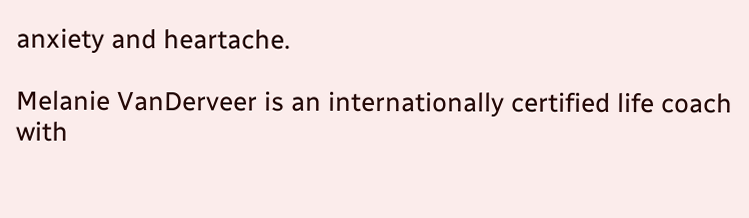anxiety and heartache.

Melanie VanDerveer is an internationally certified life coach with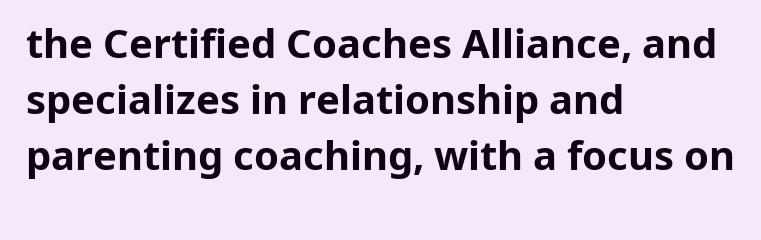the Certified Coaches Alliance, and specializes in relationship and parenting coaching, with a focus on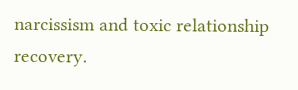narcissism and toxic relationship recovery.